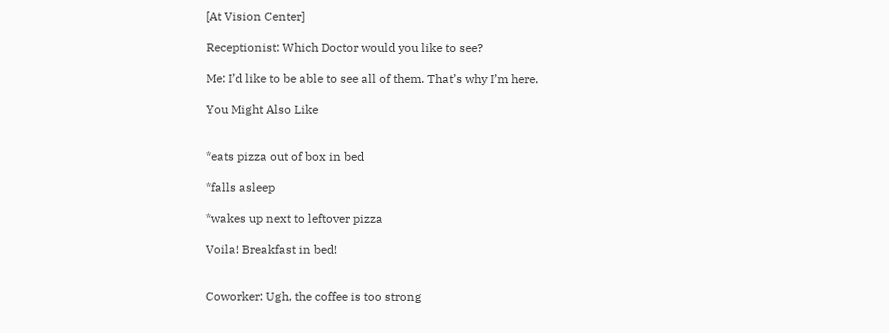[At Vision Center]

Receptionist: Which Doctor would you like to see?

Me: I’d like to be able to see all of them. That’s why I’m here.

You Might Also Like


*eats pizza out of box in bed

*falls asleep

*wakes up next to leftover pizza

Voila! Breakfast in bed!


Coworker: Ugh, the coffee is too strong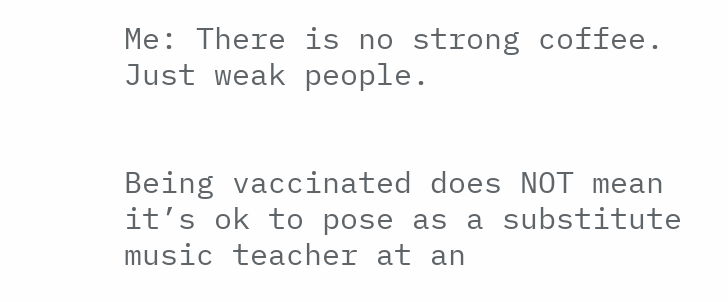Me: There is no strong coffee. Just weak people.


Being vaccinated does NOT mean it’s ok to pose as a substitute music teacher at an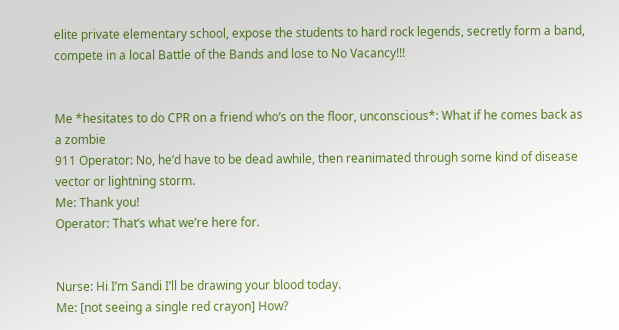elite private elementary school, expose the students to hard rock legends, secretly form a band, compete in a local Battle of the Bands and lose to No Vacancy!!!


Me *hesitates to do CPR on a friend who’s on the floor, unconscious*: What if he comes back as a zombie
911 Operator: No, he’d have to be dead awhile, then reanimated through some kind of disease vector or lightning storm.
Me: Thank you!
Operator: That’s what we’re here for.


Nurse: Hi I’m Sandi I’ll be drawing your blood today.
Me: [not seeing a single red crayon] How?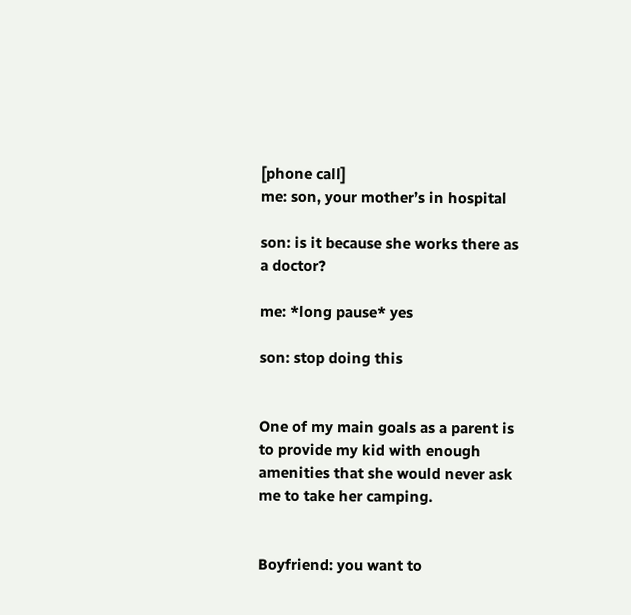[phone call]
me: son, your mother’s in hospital

son: is it because she works there as a doctor?

me: *long pause* yes

son: stop doing this


One of my main goals as a parent is to provide my kid with enough amenities that she would never ask me to take her camping.


Boyfriend: you want to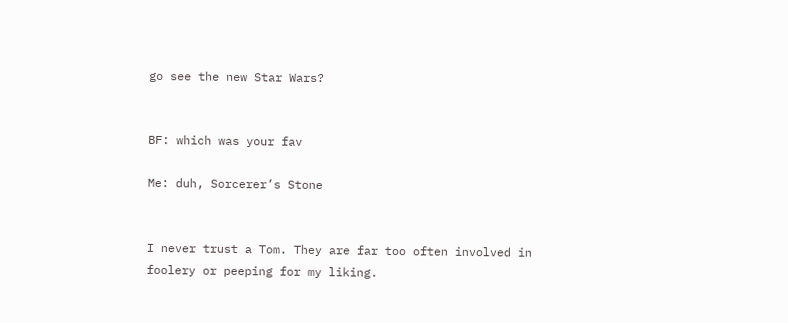go see the new Star Wars?


BF: which was your fav

Me: duh, Sorcerer’s Stone


I never trust a Tom. They are far too often involved in foolery or peeping for my liking.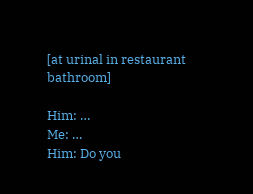[at urinal in restaurant bathroom]

Him: …
Me: …
Him: Do you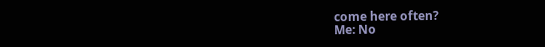come here often?
Me: No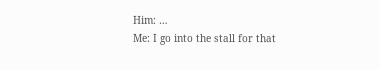Him: …
Me: I go into the stall for that